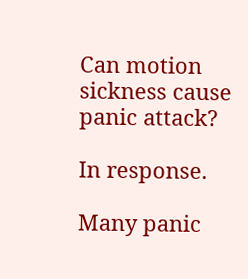Can motion sickness cause panic attack?

In response.

Many panic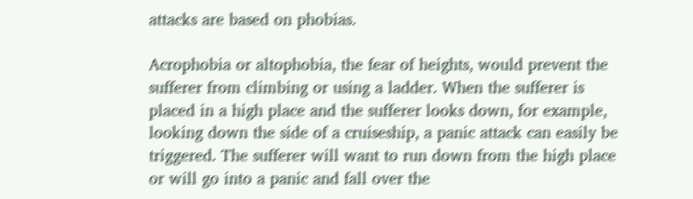attacks are based on phobias.

Acrophobia or altophobia, the fear of heights, would prevent the sufferer from climbing or using a ladder. When the sufferer is placed in a high place and the sufferer looks down, for example, looking down the side of a cruiseship, a panic attack can easily be triggered. The sufferer will want to run down from the high place or will go into a panic and fall over the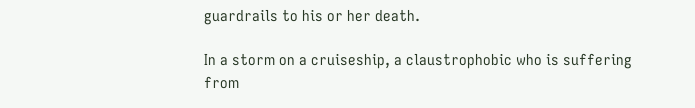guardrails to his or her death.

In a storm on a cruiseship, a claustrophobic who is suffering from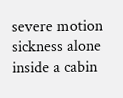severe motion sickness alone inside a cabin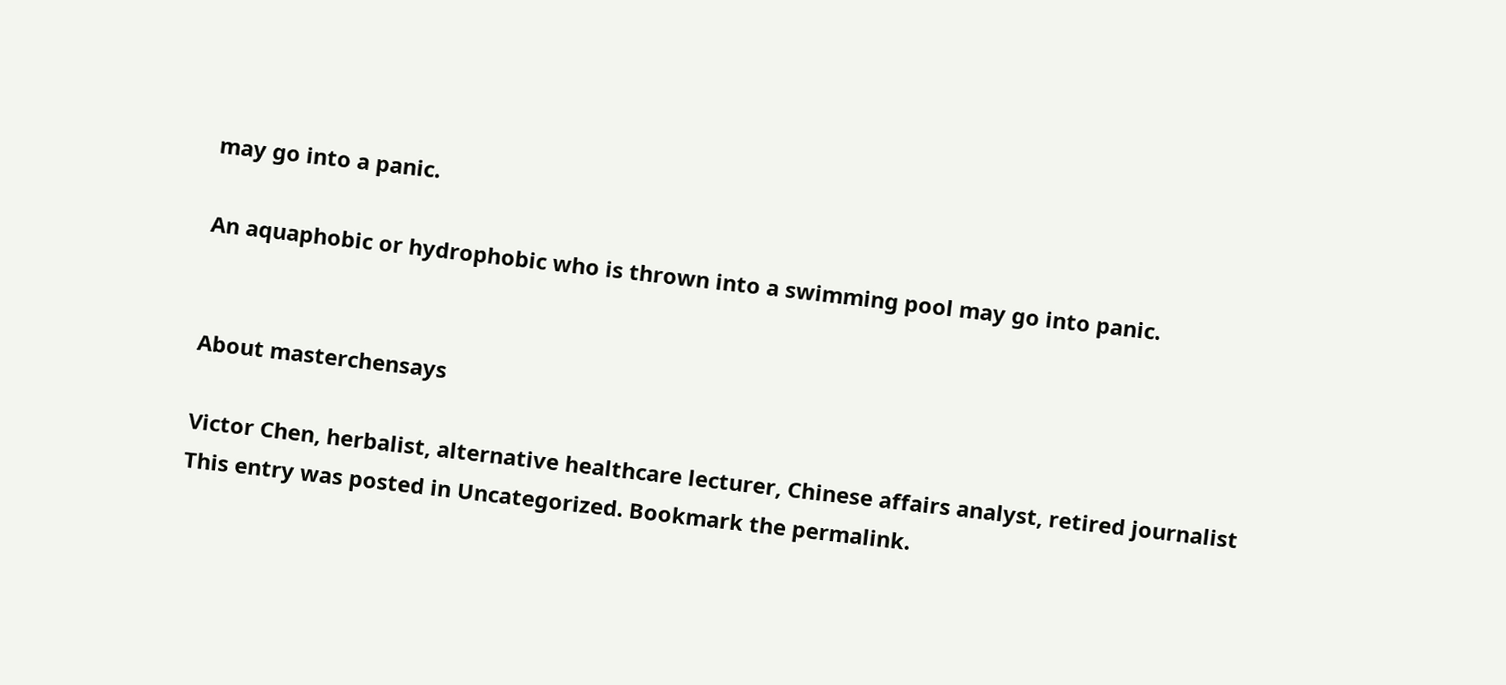may go into a panic.

An aquaphobic or hydrophobic who is thrown into a swimming pool may go into panic.


About masterchensays

Victor Chen, herbalist, alternative healthcare lecturer, Chinese affairs analyst, retired journalist
This entry was posted in Uncategorized. Bookmark the permalink.